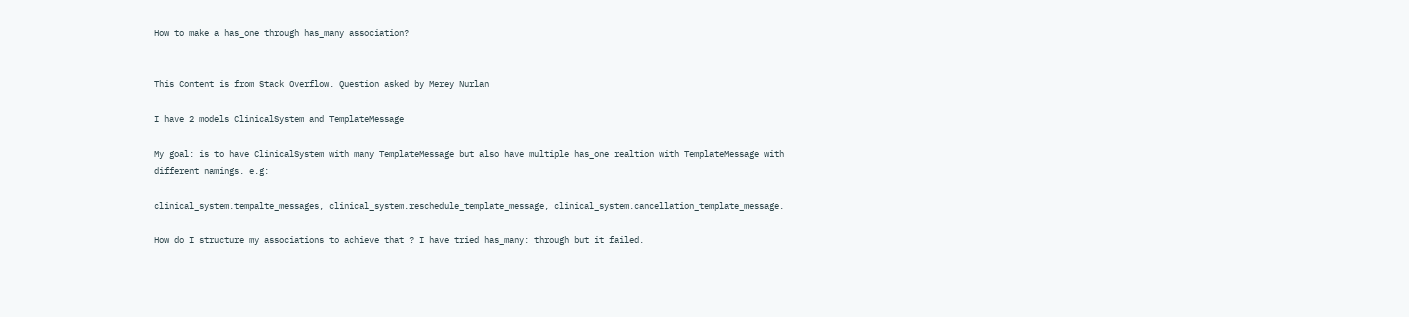How to make a has_one through has_many association?


This Content is from Stack Overflow. Question asked by Merey Nurlan

I have 2 models ClinicalSystem and TemplateMessage

My goal: is to have ClinicalSystem with many TemplateMessage but also have multiple has_one realtion with TemplateMessage with different namings. e.g:

clinical_system.tempalte_messages, clinical_system.reschedule_template_message, clinical_system.cancellation_template_message.

How do I structure my associations to achieve that ? I have tried has_many: through but it failed.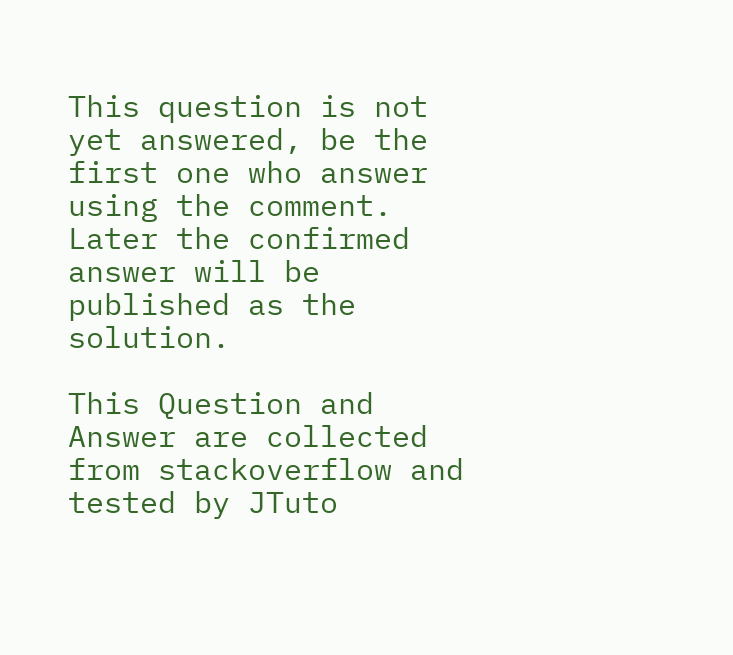This question is not yet answered, be the first one who answer using the comment. Later the confirmed answer will be published as the solution.

This Question and Answer are collected from stackoverflow and tested by JTuto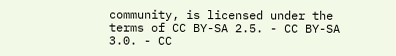community, is licensed under the terms of CC BY-SA 2.5. - CC BY-SA 3.0. - CC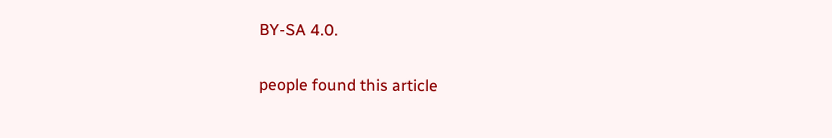BY-SA 4.0.

people found this article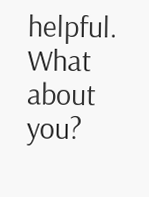helpful. What about you?